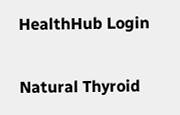HealthHub Login

Natural Thyroid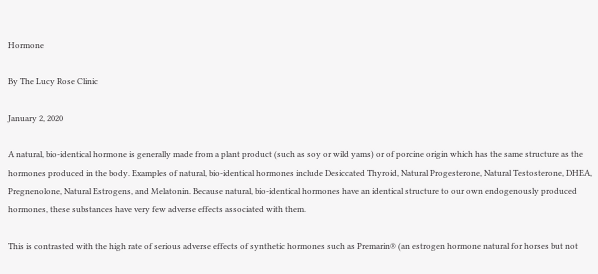Hormone

By The Lucy Rose Clinic

January 2, 2020

A natural, bio-identical hormone is generally made from a plant product (such as soy or wild yams) or of porcine origin which has the same structure as the hormones produced in the body. Examples of natural, bio-identical hormones include Desiccated Thyroid, Natural Progesterone, Natural Testosterone, DHEA, Pregnenolone, Natural Estrogens, and Melatonin. Because natural, bio-identical hormones have an identical structure to our own endogenously produced hormones, these substances have very few adverse effects associated with them.

This is contrasted with the high rate of serious adverse effects of synthetic hormones such as Premarin® (an estrogen hormone natural for horses but not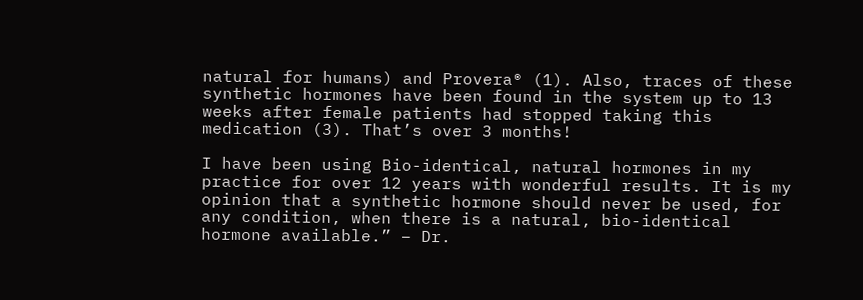natural for humans) and Provera® (1). Also, traces of these synthetic hormones have been found in the system up to 13 weeks after female patients had stopped taking this medication (3). That’s over 3 months!

I have been using Bio-identical, natural hormones in my practice for over 12 years with wonderful results. It is my opinion that a synthetic hormone should never be used, for any condition, when there is a natural, bio-identical hormone available.” – Dr.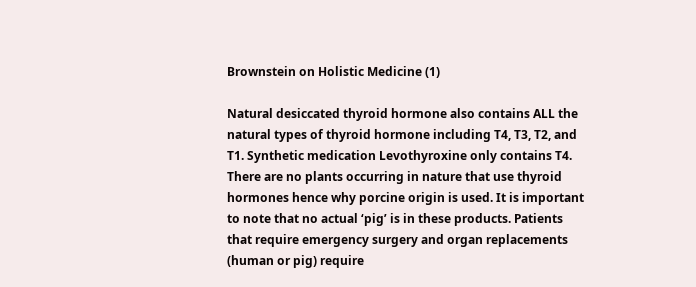Brownstein on Holistic Medicine (1)

Natural desiccated thyroid hormone also contains ALL the natural types of thyroid hormone including T4, T3, T2, and T1. Synthetic medication Levothyroxine only contains T4. There are no plants occurring in nature that use thyroid hormones hence why porcine origin is used. It is important to note that no actual ‘pig’ is in these products. Patients that require emergency surgery and organ replacements (human or pig) require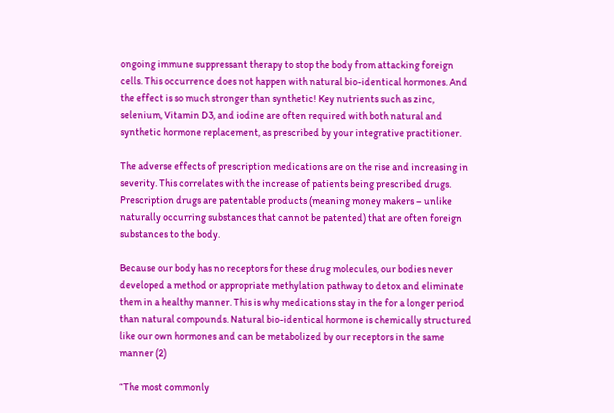ongoing immune suppressant therapy to stop the body from attacking foreign cells. This occurrence does not happen with natural bio-identical hormones. And the effect is so much stronger than synthetic! Key nutrients such as zinc, selenium, Vitamin D3, and iodine are often required with both natural and synthetic hormone replacement, as prescribed by your integrative practitioner.

The adverse effects of prescription medications are on the rise and increasing in severity. This correlates with the increase of patients being prescribed drugs. Prescription drugs are patentable products (meaning money makers – unlike naturally occurring substances that cannot be patented) that are often foreign substances to the body.

Because our body has no receptors for these drug molecules, our bodies never developed a method or appropriate methylation pathway to detox and eliminate them in a healthy manner. This is why medications stay in the for a longer period than natural compounds. Natural bio-identical hormone is chemically structured like our own hormones and can be metabolized by our receptors in the same manner (2)

“The most commonly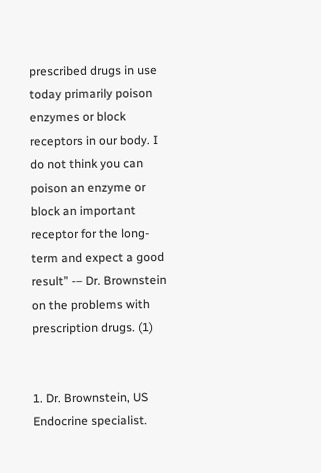prescribed drugs in use today primarily poison enzymes or block receptors in our body. I do not think you can poison an enzyme or block an important receptor for the long-term and expect a good result” -– Dr. Brownstein on the problems with prescription drugs. (1)


1. Dr. Brownstein, US Endocrine specialist.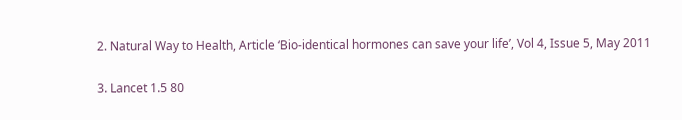2. Natural Way to Health, Article ‘Bio-identical hormones can save your life’, Vol 4, Issue 5, May 2011

3. Lancet 1.5 80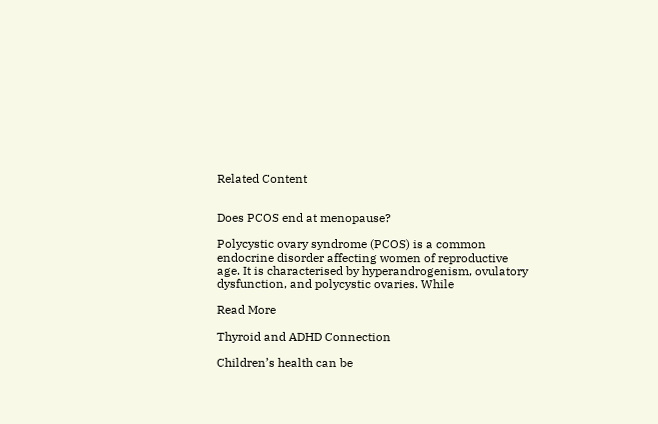Related Content


Does PCOS end at menopause?

Polycystic ovary syndrome (PCOS) is a common endocrine disorder affecting women of reproductive age. It is characterised by hyperandrogenism, ovulatory dysfunction, and polycystic ovaries. While

Read More

Thyroid and ADHD Connection

Children’s health can be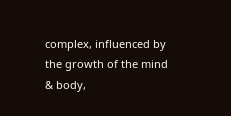complex, influenced by the growth of the mind & body,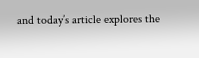and today’s article explores the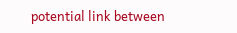potential link between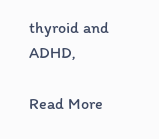thyroid and ADHD,

Read More